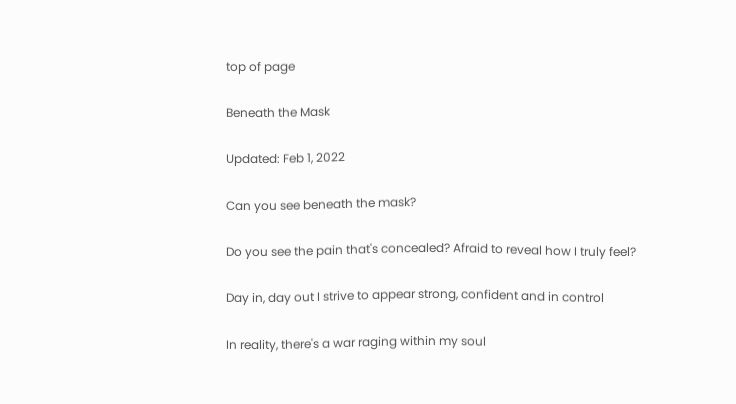top of page

Beneath the Mask

Updated: Feb 1, 2022

Can you see beneath the mask?

Do you see the pain that's concealed? Afraid to reveal how I truly feel?

Day in, day out I strive to appear strong, confident and in control

In reality, there's a war raging within my soul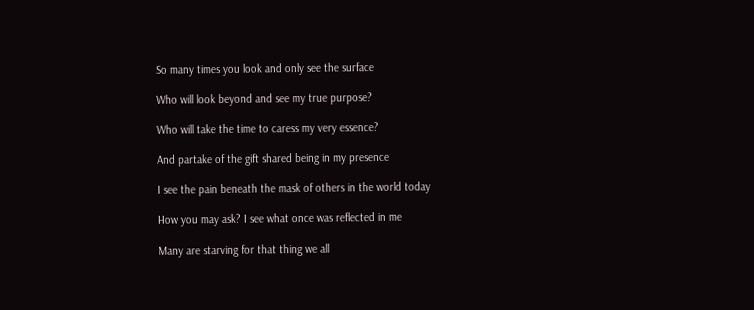So many times you look and only see the surface

Who will look beyond and see my true purpose?

Who will take the time to caress my very essence?

And partake of the gift shared being in my presence

I see the pain beneath the mask of others in the world today

How you may ask? I see what once was reflected in me

Many are starving for that thing we all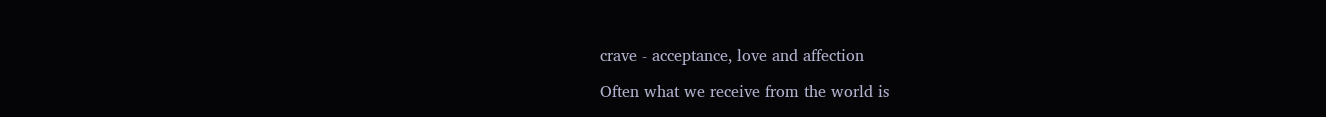crave - acceptance, love and affection

Often what we receive from the world is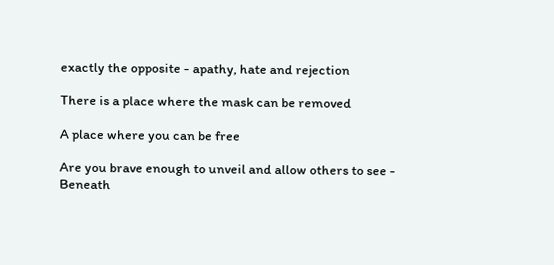exactly the opposite - apathy, hate and rejection

There is a place where the mask can be removed

A place where you can be free

Are you brave enough to unveil and allow others to see - Beneath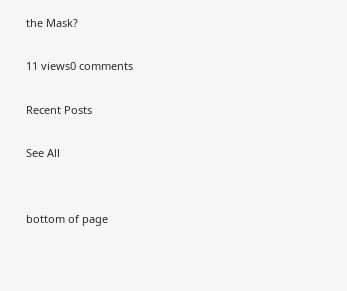the Mask?

11 views0 comments

Recent Posts

See All


bottom of page